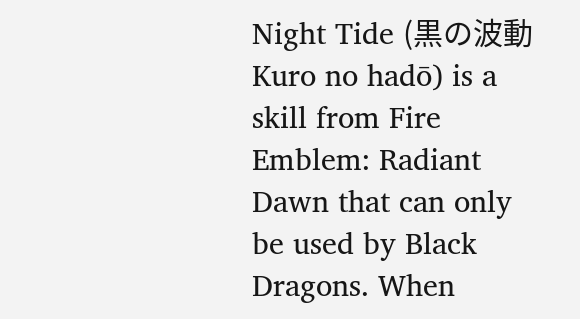Night Tide (黒の波動 Kuro no hadō) is a skill from Fire Emblem: Radiant Dawn that can only be used by Black Dragons. When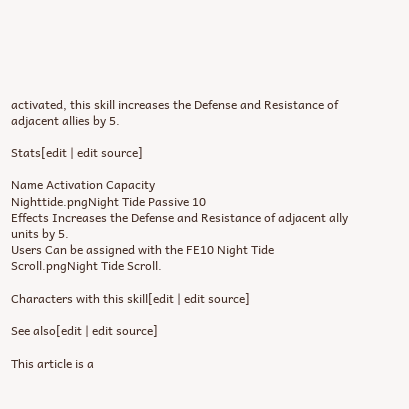activated, this skill increases the Defense and Resistance of adjacent allies by 5.

Stats[edit | edit source]

Name Activation Capacity
Nighttide.pngNight Tide Passive 10
Effects Increases the Defense and Resistance of adjacent ally units by 5.
Users Can be assigned with the FE10 Night Tide Scroll.pngNight Tide Scroll.

Characters with this skill[edit | edit source]

See also[edit | edit source]

This article is a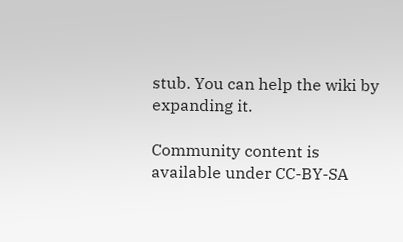stub. You can help the wiki by expanding it.

Community content is available under CC-BY-SA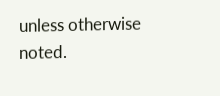unless otherwise noted.